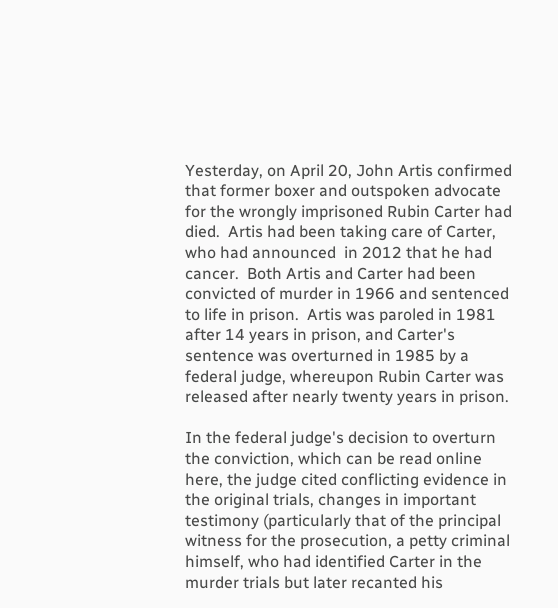Yesterday, on April 20, John Artis confirmed that former boxer and outspoken advocate for the wrongly imprisoned Rubin Carter had died.  Artis had been taking care of Carter, who had announced  in 2012 that he had cancer.  Both Artis and Carter had been convicted of murder in 1966 and sentenced to life in prison.  Artis was paroled in 1981 after 14 years in prison, and Carter's sentence was overturned in 1985 by a federal judge, whereupon Rubin Carter was released after nearly twenty years in prison.

In the federal judge's decision to overturn the conviction, which can be read online here, the judge cited conflicting evidence in the original trials, changes in important testimony (particularly that of the principal witness for the prosecution, a petty criminal himself, who had identified Carter in the murder trials but later recanted his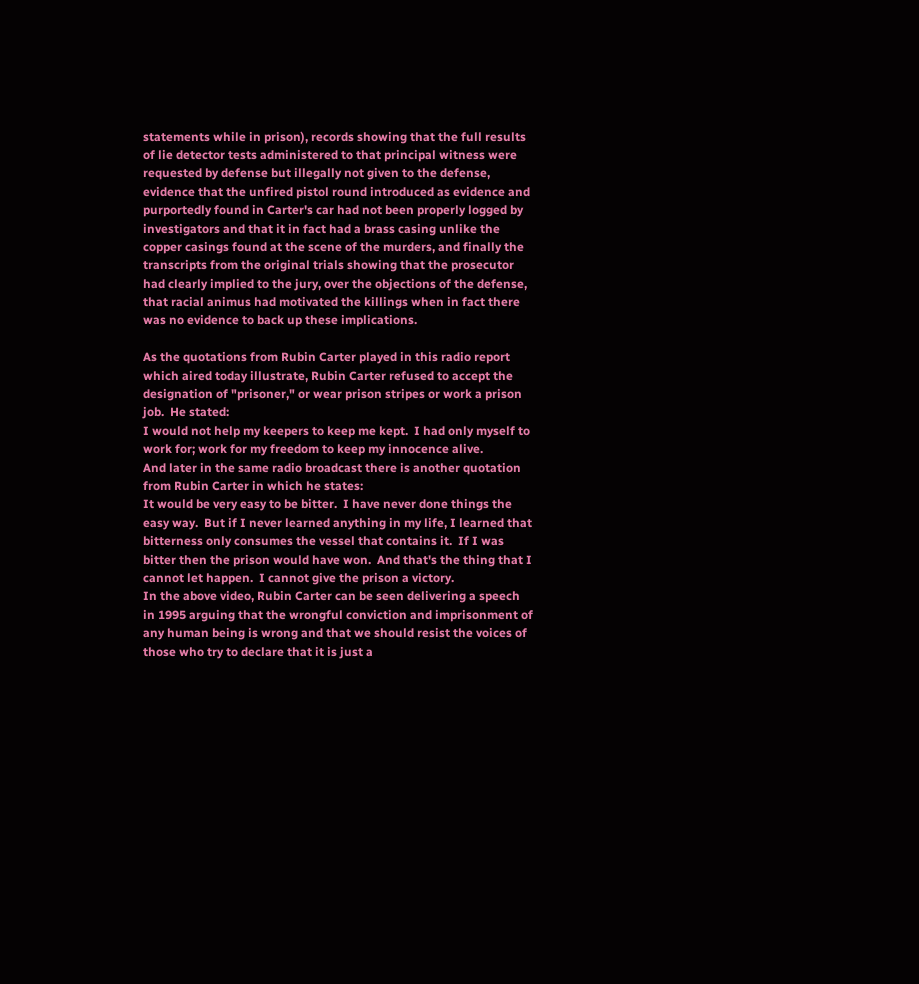statements while in prison), records showing that the full results of lie detector tests administered to that principal witness were requested by defense but illegally not given to the defense, evidence that the unfired pistol round introduced as evidence and purportedly found in Carter's car had not been properly logged by investigators and that it in fact had a brass casing unlike the copper casings found at the scene of the murders, and finally the transcripts from the original trials showing that the prosecutor had clearly implied to the jury, over the objections of the defense, that racial animus had motivated the killings when in fact there was no evidence to back up these implications.

As the quotations from Rubin Carter played in this radio report which aired today illustrate, Rubin Carter refused to accept the designation of "prisoner," or wear prison stripes or work a prison job.  He stated:
I would not help my keepers to keep me kept.  I had only myself to work for; work for my freedom to keep my innocence alive.
And later in the same radio broadcast there is another quotation from Rubin Carter in which he states:
It would be very easy to be bitter.  I have never done things the easy way.  But if I never learned anything in my life, I learned that bitterness only consumes the vessel that contains it.  If I was bitter then the prison would have won.  And that's the thing that I cannot let happen.  I cannot give the prison a victory.
In the above video, Rubin Carter can be seen delivering a speech in 1995 arguing that the wrongful conviction and imprisonment of any human being is wrong and that we should resist the voices of those who try to declare that it is just a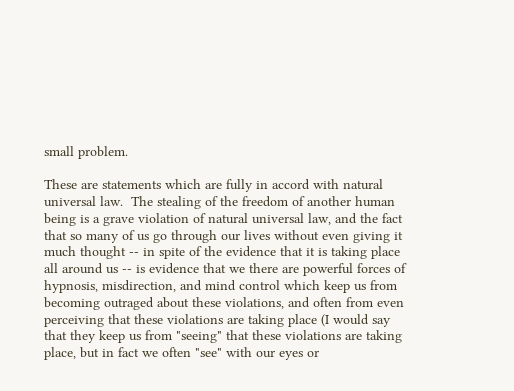small problem.

These are statements which are fully in accord with natural universal law.  The stealing of the freedom of another human being is a grave violation of natural universal law, and the fact that so many of us go through our lives without even giving it much thought -- in spite of the evidence that it is taking place all around us -- is evidence that we there are powerful forces of hypnosis, misdirection, and mind control which keep us from becoming outraged about these violations, and often from even perceiving that these violations are taking place (I would say that they keep us from "seeing" that these violations are taking place, but in fact we often "see" with our eyes or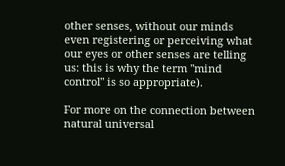other senses, without our minds even registering or perceiving what our eyes or other senses are telling us: this is why the term "mind control" is so appropriate).

For more on the connection between natural universal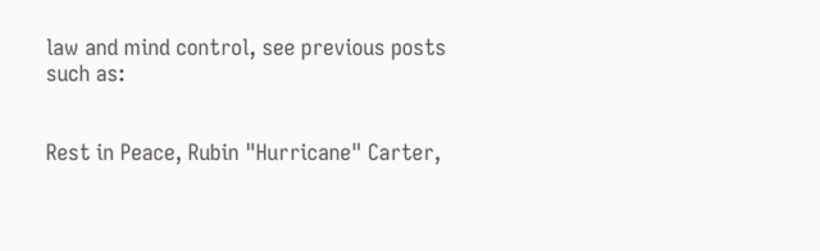law and mind control, see previous posts such as:


Rest in Peace, Rubin "Hurricane" Carter,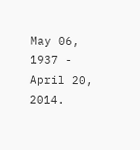May 06, 1937 - April 20, 2014.